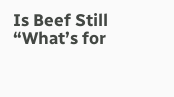Is Beef Still “What’s for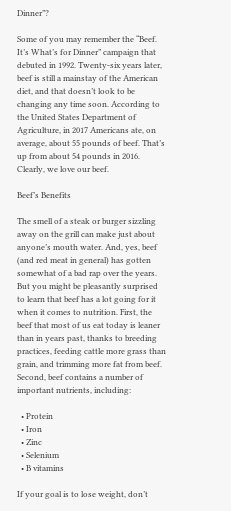Dinner”?

Some of you may remember the “Beef. It’s What’s for Dinner” campaign that debuted in 1992. Twenty-six years later, beef is still a mainstay of the American diet, and that doesn’t look to be changing any time soon. According to the United States Department of Agriculture, in 2017 Americans ate, on average, about 55 pounds of beef. That’s up from about 54 pounds in 2016. Clearly, we love our beef.

Beef’s Benefits

The smell of a steak or burger sizzling away on the grill can make just about anyone’s mouth water. And, yes, beef (and red meat in general) has gotten somewhat of a bad rap over the years. But you might be pleasantly surprised to learn that beef has a lot going for it when it comes to nutrition. First, the beef that most of us eat today is leaner than in years past, thanks to breeding practices, feeding cattle more grass than grain, and trimming more fat from beef. Second, beef contains a number of important nutrients, including:

  • Protein
  • Iron
  • Zinc
  • Selenium
  • B vitamins

If your goal is to lose weight, don’t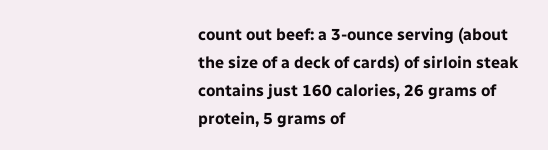count out beef: a 3-ounce serving (about the size of a deck of cards) of sirloin steak contains just 160 calories, 26 grams of protein, 5 grams of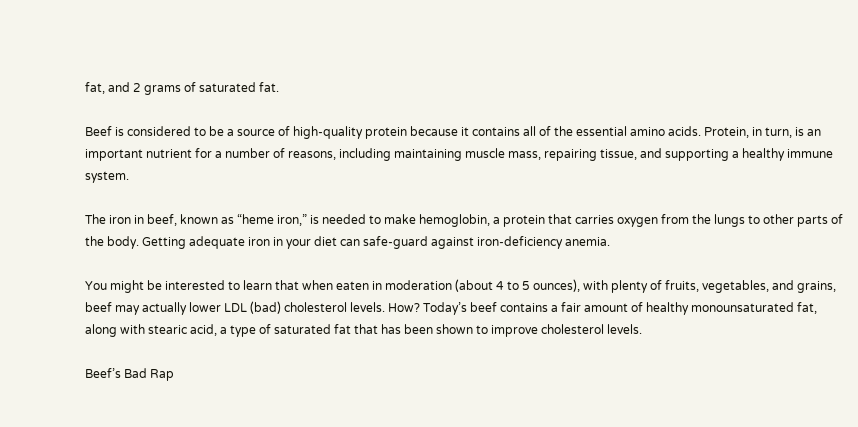fat, and 2 grams of saturated fat.

Beef is considered to be a source of high-quality protein because it contains all of the essential amino acids. Protein, in turn, is an important nutrient for a number of reasons, including maintaining muscle mass, repairing tissue, and supporting a healthy immune system.

The iron in beef, known as “heme iron,” is needed to make hemoglobin, a protein that carries oxygen from the lungs to other parts of the body. Getting adequate iron in your diet can safe-guard against iron-deficiency anemia.

You might be interested to learn that when eaten in moderation (about 4 to 5 ounces), with plenty of fruits, vegetables, and grains, beef may actually lower LDL (bad) cholesterol levels. How? Today’s beef contains a fair amount of healthy monounsaturated fat, along with stearic acid, a type of saturated fat that has been shown to improve cholesterol levels.

Beef’s Bad Rap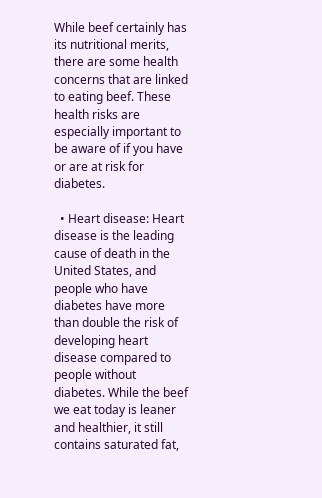While beef certainly has its nutritional merits, there are some health concerns that are linked to eating beef. These health risks are especially important to be aware of if you have or are at risk for diabetes.

  • Heart disease: Heart disease is the leading cause of death in the United States, and people who have diabetes have more than double the risk of developing heart disease compared to people without diabetes. While the beef we eat today is leaner and healthier, it still contains saturated fat,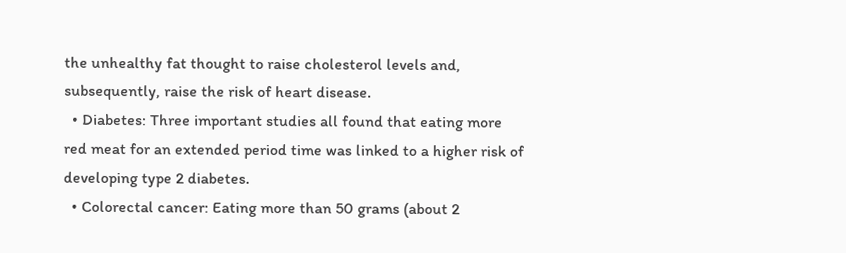the unhealthy fat thought to raise cholesterol levels and, subsequently, raise the risk of heart disease.
  • Diabetes: Three important studies all found that eating more red meat for an extended period time was linked to a higher risk of developing type 2 diabetes.
  • Colorectal cancer: Eating more than 50 grams (about 2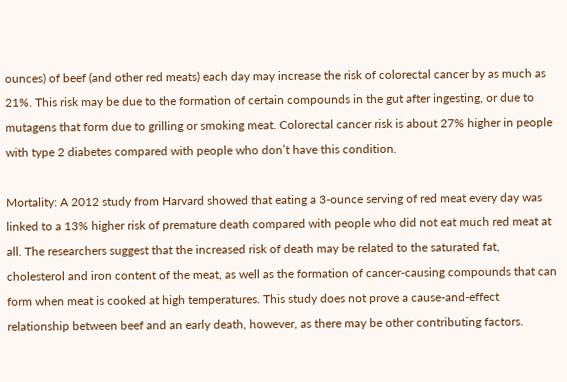ounces) of beef (and other red meats) each day may increase the risk of colorectal cancer by as much as 21%. This risk may be due to the formation of certain compounds in the gut after ingesting, or due to mutagens that form due to grilling or smoking meat. Colorectal cancer risk is about 27% higher in people with type 2 diabetes compared with people who don’t have this condition.

Mortality: A 2012 study from Harvard showed that eating a 3-ounce serving of red meat every day was linked to a 13% higher risk of premature death compared with people who did not eat much red meat at all. The researchers suggest that the increased risk of death may be related to the saturated fat, cholesterol and iron content of the meat, as well as the formation of cancer-causing compounds that can form when meat is cooked at high temperatures. This study does not prove a cause-and-effect relationship between beef and an early death, however, as there may be other contributing factors.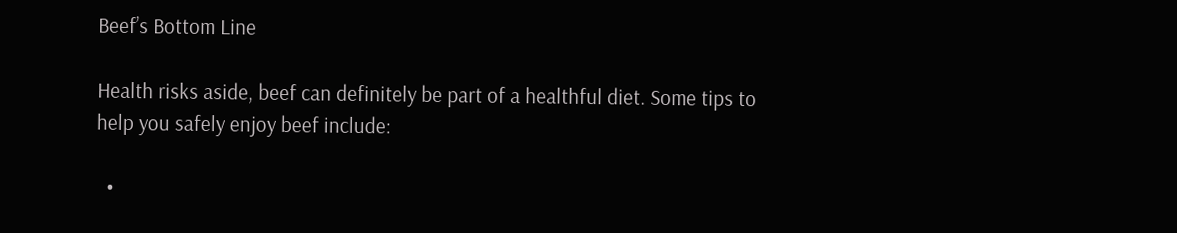Beef’s Bottom Line

Health risks aside, beef can definitely be part of a healthful diet. Some tips to help you safely enjoy beef include:

  •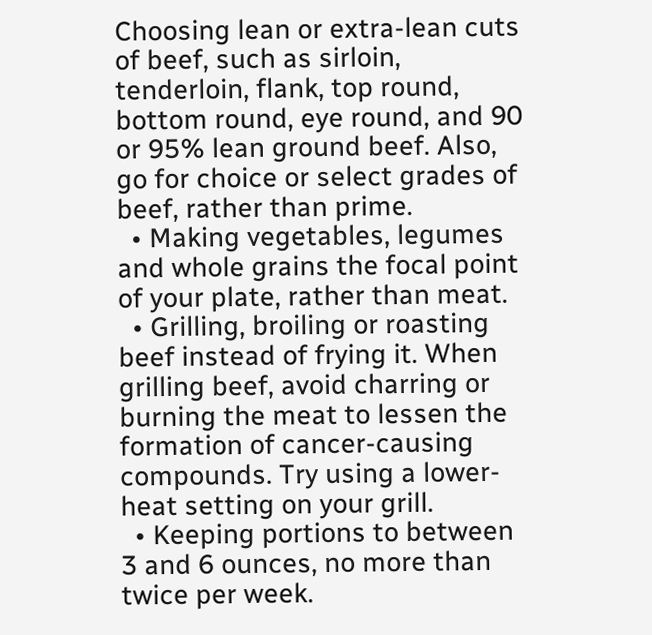Choosing lean or extra-lean cuts of beef, such as sirloin, tenderloin, flank, top round, bottom round, eye round, and 90 or 95% lean ground beef. Also, go for choice or select grades of beef, rather than prime.
  • Making vegetables, legumes and whole grains the focal point of your plate, rather than meat.
  • Grilling, broiling or roasting beef instead of frying it. When grilling beef, avoid charring or burning the meat to lessen the formation of cancer-causing compounds. Try using a lower-heat setting on your grill.
  • Keeping portions to between 3 and 6 ounces, no more than twice per week.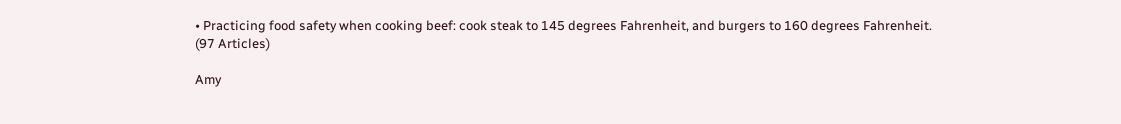• Practicing food safety when cooking beef: cook steak to 145 degrees Fahrenheit, and burgers to 160 degrees Fahrenheit.
(97 Articles)

Amy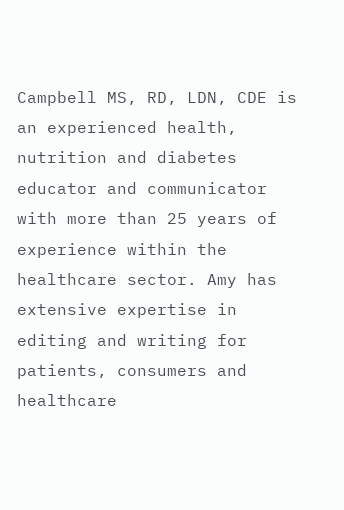Campbell MS, RD, LDN, CDE is an experienced health, nutrition and diabetes educator and communicator with more than 25 years of experience within the healthcare sector. Amy has extensive expertise in editing and writing for patients, consumers and healthcare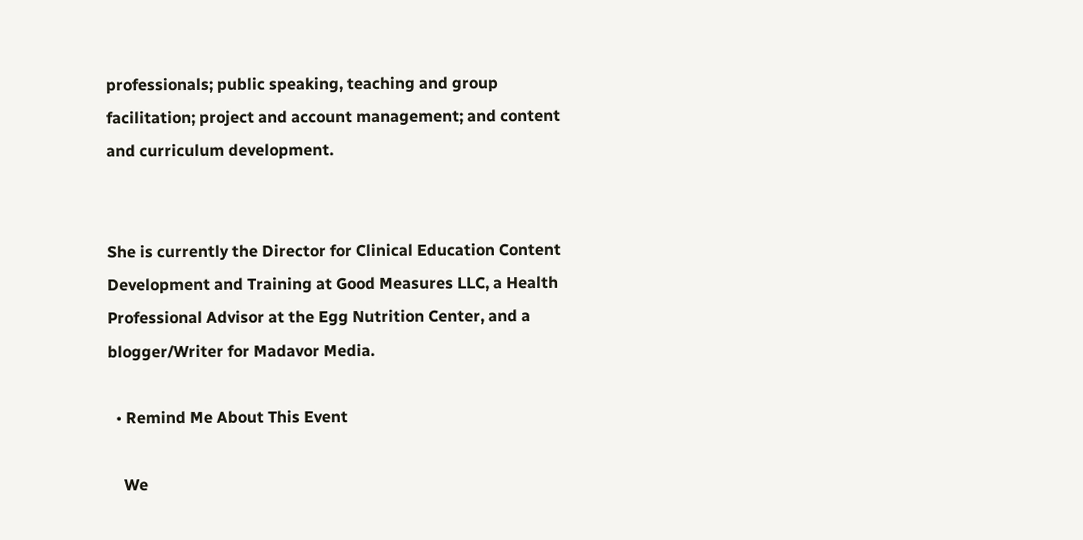professionals; public speaking, teaching and group facilitation; project and account management; and content and curriculum development.


She is currently the Director for Clinical Education Content Development and Training at Good Measures LLC, a Health Professional Advisor at the Egg Nutrition Center, and a blogger/Writer for Madavor Media.

  • Remind Me About This Event

    We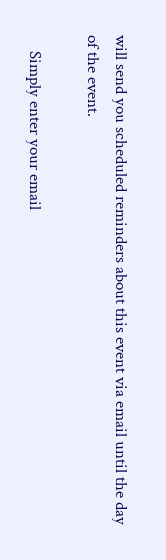will send you scheduled reminders about this event via email until the day of the event.

    Simply enter your email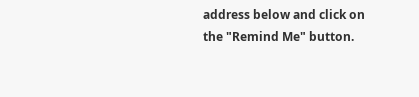address below and click on the "Remind Me" button.